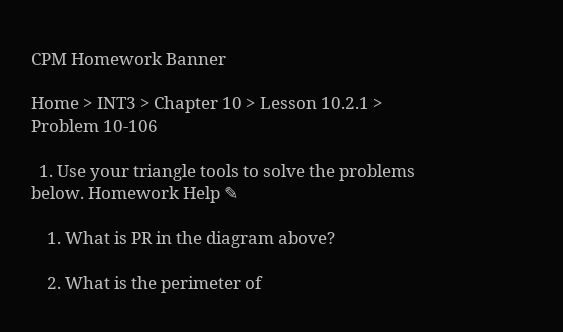CPM Homework Banner

Home > INT3 > Chapter 10 > Lesson 10.2.1 > Problem 10-106

  1. Use your triangle tools to solve the problems below. Homework Help ✎

    1. What is PR in the diagram above?

    2. What is the perimeter of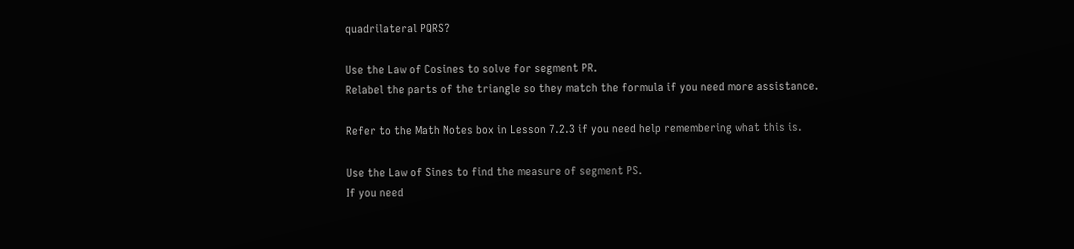quadrilateral PQRS?

Use the Law of Cosines to solve for segment PR.
Relabel the parts of the triangle so they match the formula if you need more assistance.

Refer to the Math Notes box in Lesson 7.2.3 if you need help remembering what this is.

Use the Law of Sines to find the measure of segment PS.
If you need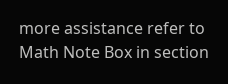more assistance refer to Math Note Box in section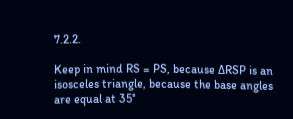7.2.2.

Keep in mind RS = PS, because ΔRSP is an isosceles triangle, because the base angles are equal at 35°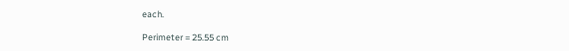each.

Perimeter = 25.55 cm